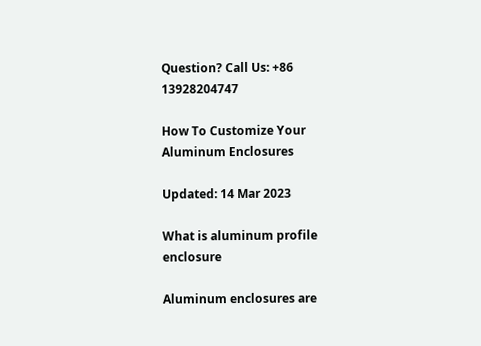Question? Call Us: +86 13928204747

How To Customize Your Aluminum Enclosures

Updated: 14 Mar 2023

What is aluminum profile enclosure

Aluminum enclosures are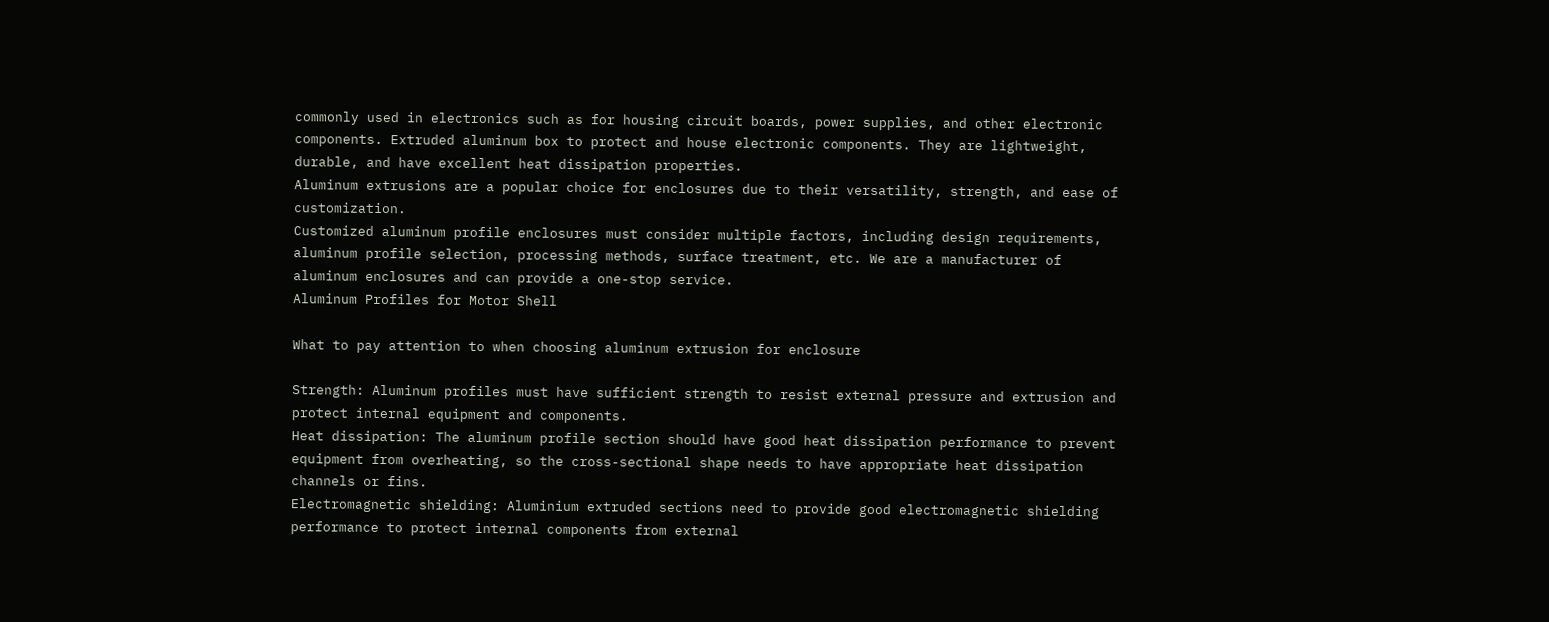commonly used in electronics such as for housing circuit boards, power supplies, and other electronic components. Extruded aluminum box to protect and house electronic components. They are lightweight, durable, and have excellent heat dissipation properties.
Aluminum extrusions are a popular choice for enclosures due to their versatility, strength, and ease of customization.
Customized aluminum profile enclosures must consider multiple factors, including design requirements, aluminum profile selection, processing methods, surface treatment, etc. We are a manufacturer of aluminum enclosures and can provide a one-stop service.
Aluminum Profiles for Motor Shell

What to pay attention to when choosing aluminum extrusion for enclosure

Strength: Aluminum profiles must have sufficient strength to resist external pressure and extrusion and protect internal equipment and components.
Heat dissipation: The aluminum profile section should have good heat dissipation performance to prevent equipment from overheating, so the cross-sectional shape needs to have appropriate heat dissipation channels or fins.
Electromagnetic shielding: Aluminium extruded sections need to provide good electromagnetic shielding performance to protect internal components from external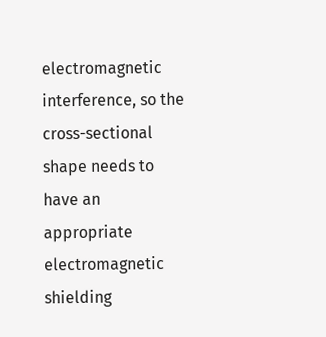electromagnetic interference, so the cross-sectional shape needs to have an appropriate electromagnetic shielding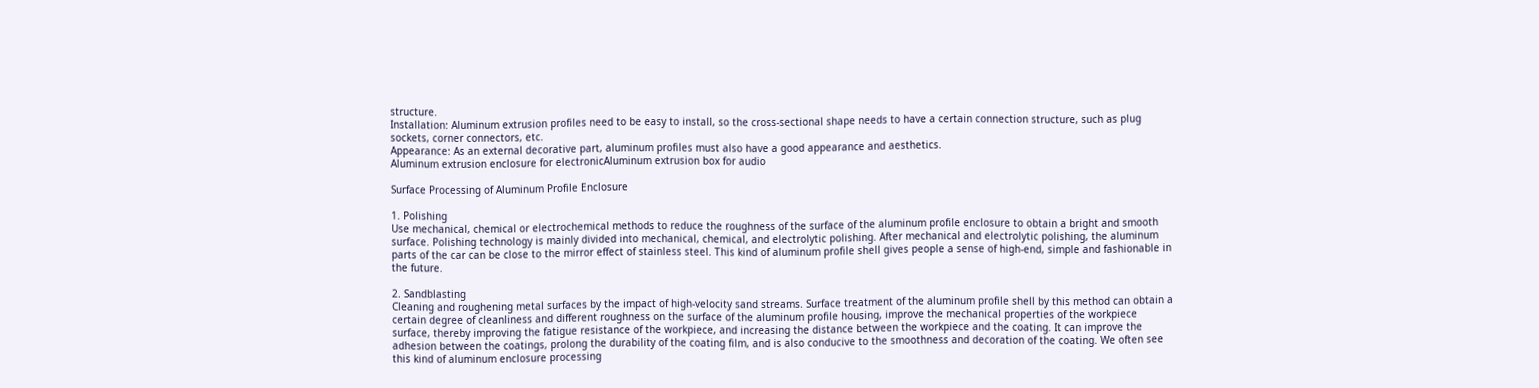structure.
Installation: Aluminum extrusion profiles need to be easy to install, so the cross-sectional shape needs to have a certain connection structure, such as plug sockets, corner connectors, etc.
Appearance: As an external decorative part, aluminum profiles must also have a good appearance and aesthetics.
Aluminum extrusion enclosure for electronicAluminum extrusion box for audio

Surface Processing of Aluminum Profile Enclosure

1. Polishing
Use mechanical, chemical or electrochemical methods to reduce the roughness of the surface of the aluminum profile enclosure to obtain a bright and smooth surface. Polishing technology is mainly divided into mechanical, chemical, and electrolytic polishing. After mechanical and electrolytic polishing, the aluminum parts of the car can be close to the mirror effect of stainless steel. This kind of aluminum profile shell gives people a sense of high-end, simple and fashionable in the future.

2. Sandblasting
Cleaning and roughening metal surfaces by the impact of high-velocity sand streams. Surface treatment of the aluminum profile shell by this method can obtain a certain degree of cleanliness and different roughness on the surface of the aluminum profile housing, improve the mechanical properties of the workpiece surface, thereby improving the fatigue resistance of the workpiece, and increasing the distance between the workpiece and the coating. It can improve the adhesion between the coatings, prolong the durability of the coating film, and is also conducive to the smoothness and decoration of the coating. We often see this kind of aluminum enclosure processing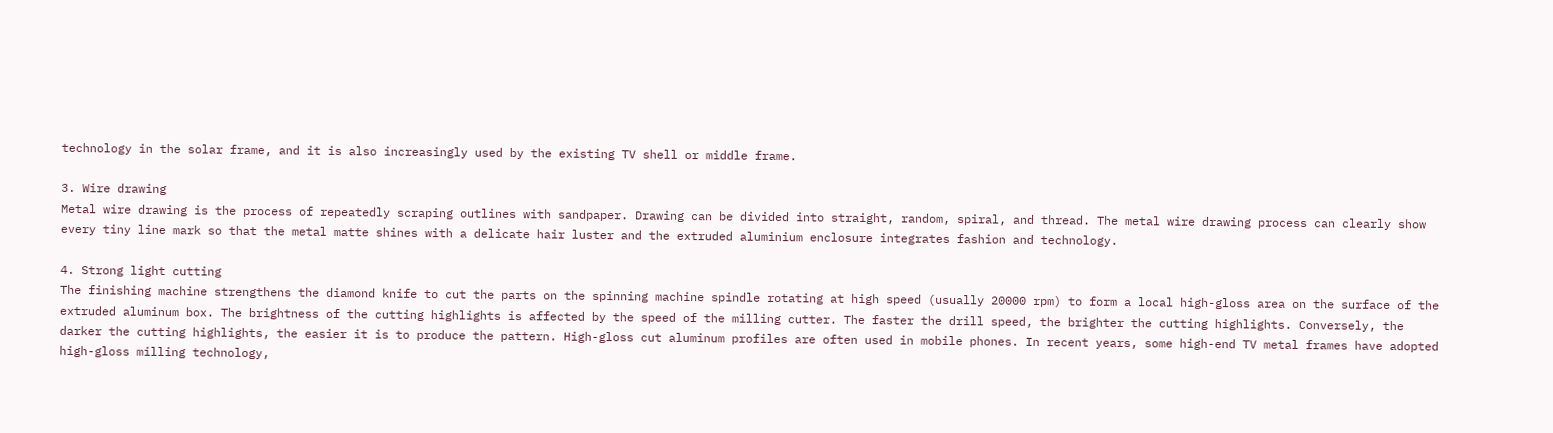technology in the solar frame, and it is also increasingly used by the existing TV shell or middle frame.

3. Wire drawing
Metal wire drawing is the process of repeatedly scraping outlines with sandpaper. Drawing can be divided into straight, random, spiral, and thread. The metal wire drawing process can clearly show every tiny line mark so that the metal matte shines with a delicate hair luster and the extruded aluminium enclosure integrates fashion and technology.

4. Strong light cutting
The finishing machine strengthens the diamond knife to cut the parts on the spinning machine spindle rotating at high speed (usually 20000 rpm) to form a local high-gloss area on the surface of the extruded aluminum box. The brightness of the cutting highlights is affected by the speed of the milling cutter. The faster the drill speed, the brighter the cutting highlights. Conversely, the darker the cutting highlights, the easier it is to produce the pattern. High-gloss cut aluminum profiles are often used in mobile phones. In recent years, some high-end TV metal frames have adopted high-gloss milling technology,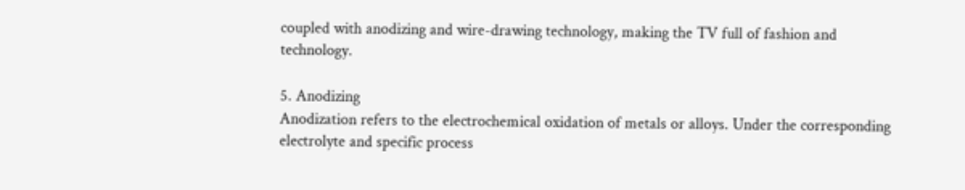coupled with anodizing and wire-drawing technology, making the TV full of fashion and technology.

5. Anodizing
Anodization refers to the electrochemical oxidation of metals or alloys. Under the corresponding electrolyte and specific process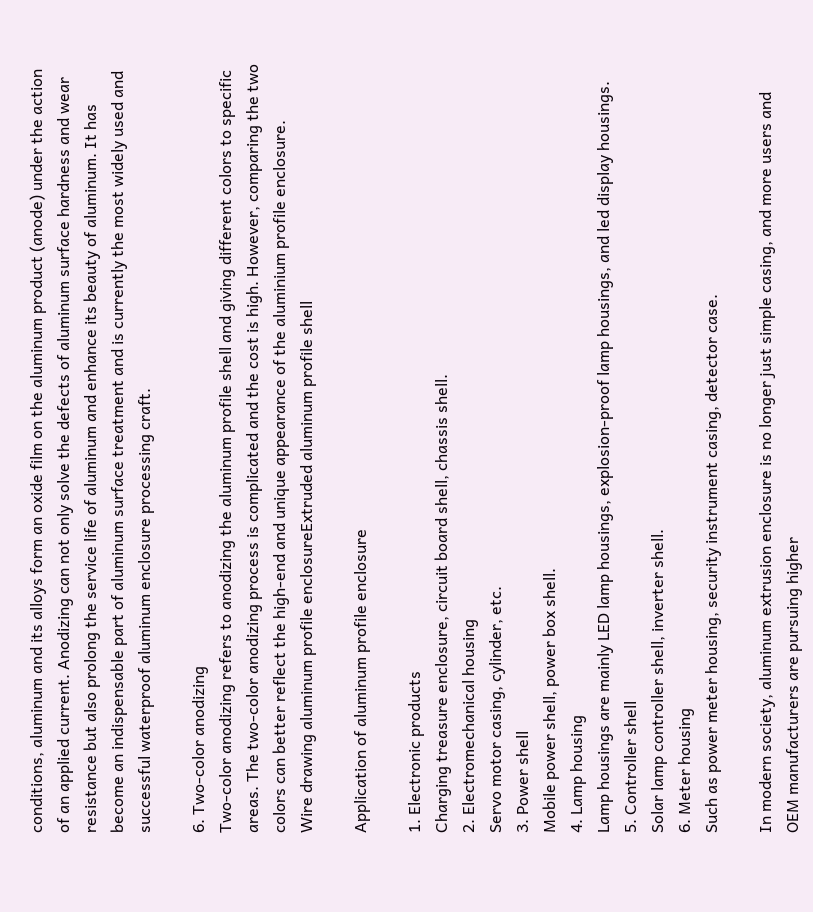conditions, aluminum and its alloys form an oxide film on the aluminum product (anode) under the action of an applied current. Anodizing can not only solve the defects of aluminum surface hardness and wear resistance but also prolong the service life of aluminum and enhance its beauty of aluminum. It has become an indispensable part of aluminum surface treatment and is currently the most widely used and successful waterproof aluminum enclosure processing craft.

6. Two-color anodizing
Two-color anodizing refers to anodizing the aluminum profile shell and giving different colors to specific areas. The two-color anodizing process is complicated and the cost is high. However, comparing the two colors can better reflect the high-end and unique appearance of the aluminium profile enclosure.
Wire drawing aluminum profile enclosureExtruded aluminum profile shell

Application of aluminum profile enclosure

1. Electronic products
Charging treasure enclosure, circuit board shell, chassis shell.
2. Electromechanical housing
Servo motor casing, cylinder, etc.
3. Power shell
Mobile power shell, power box shell.
4. Lamp housing
Lamp housings are mainly LED lamp housings, explosion-proof lamp housings, and led display housings.
5. Controller shell
Solar lamp controller shell, inverter shell.
6. Meter housing
Such as power meter housing, security instrument casing, detector case.

In modern society, aluminum extrusion enclosure is no longer just simple casing, and more users and OEM manufacturers are pursuing higher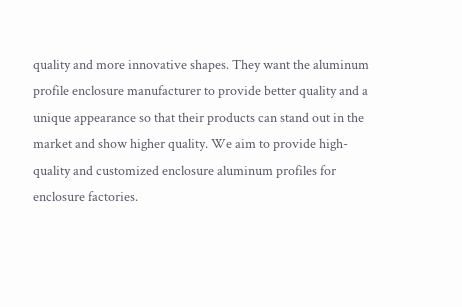quality and more innovative shapes. They want the aluminum profile enclosure manufacturer to provide better quality and a unique appearance so that their products can stand out in the market and show higher quality. We aim to provide high-quality and customized enclosure aluminum profiles for enclosure factories.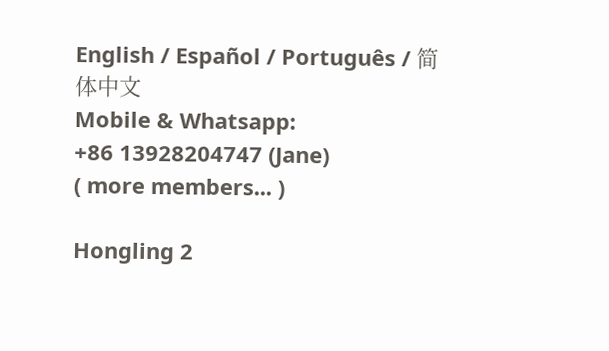English / Español / Português / 简体中文
Mobile & Whatsapp:
+86 13928204747 (Jane)
( more members... )

Hongling 2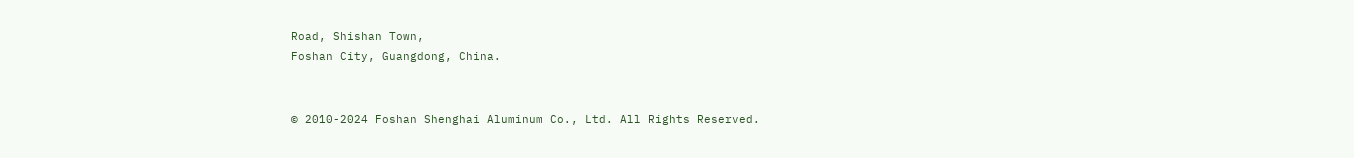Road, Shishan Town,
Foshan City, Guangdong, China.


© 2010-2024 Foshan Shenghai Aluminum Co., Ltd. All Rights Reserved.